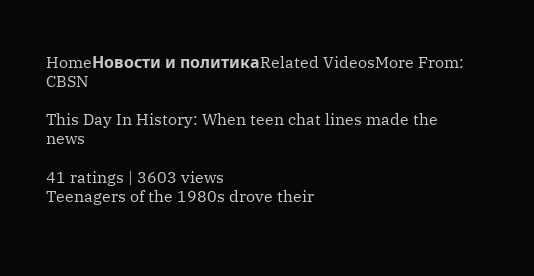HomeНовости и политикаRelated VideosMore From: CBSN

This Day In History: When teen chat lines made the news

41 ratings | 3603 views
Teenagers of the 1980s drove their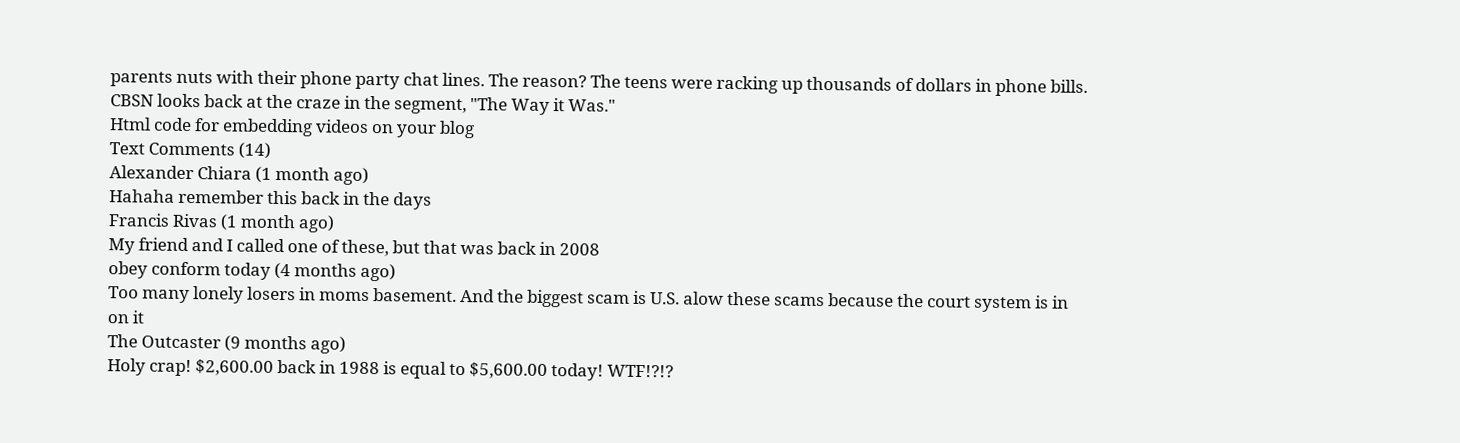parents nuts with their phone party chat lines. The reason? The teens were racking up thousands of dollars in phone bills. CBSN looks back at the craze in the segment, "The Way it Was."
Html code for embedding videos on your blog
Text Comments (14)
Alexander Chiara (1 month ago)
Hahaha remember this back in the days
Francis Rivas (1 month ago)
My friend and I called one of these, but that was back in 2008
obey conform today (4 months ago)
Too many lonely losers in moms basement. And the biggest scam is U.S. alow these scams because the court system is in on it
The Outcaster (9 months ago)
Holy crap! $2,600.00 back in 1988 is equal to $5,600.00 today! WTF!?!?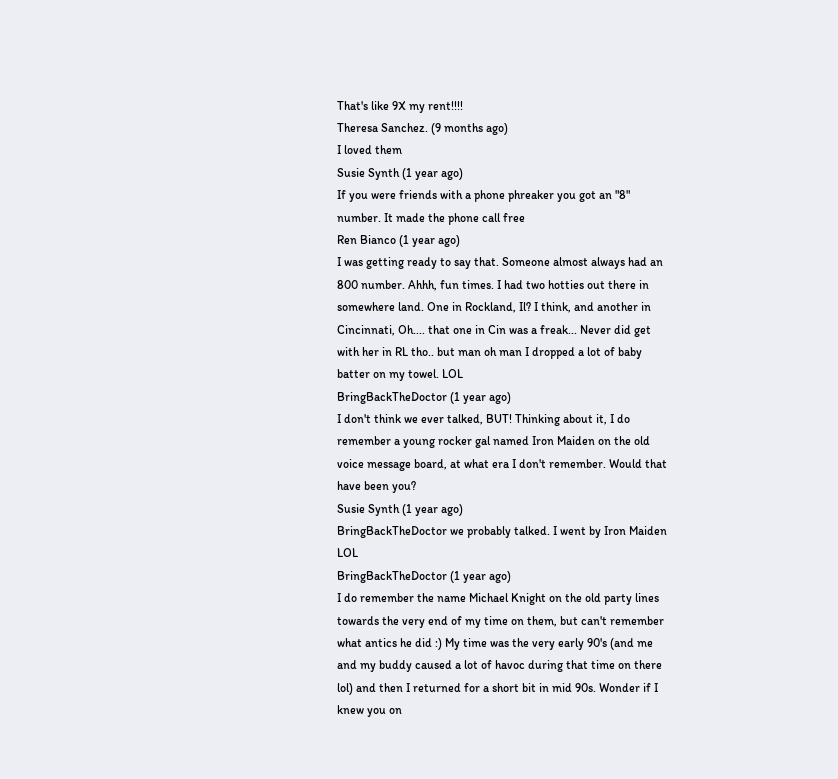That's like 9X my rent!!!!
Theresa Sanchez. (9 months ago)
I loved them
Susie Synth (1 year ago)
If you were friends with a phone phreaker you got an "8" number. It made the phone call free
Ren Bianco (1 year ago)
I was getting ready to say that. Someone almost always had an 800 number. Ahhh, fun times. I had two hotties out there in somewhere land. One in Rockland, Il? I think, and another in Cincinnati, Oh.... that one in Cin was a freak... Never did get with her in RL tho.. but man oh man I dropped a lot of baby batter on my towel. LOL
BringBackTheDoctor (1 year ago)
I don't think we ever talked, BUT! Thinking about it, I do remember a young rocker gal named Iron Maiden on the old voice message board, at what era I don't remember. Would that have been you?
Susie Synth (1 year ago)
BringBackTheDoctor we probably talked. I went by Iron Maiden LOL
BringBackTheDoctor (1 year ago)
I do remember the name Michael Knight on the old party lines towards the very end of my time on them, but can't remember what antics he did :) My time was the very early 90's (and me and my buddy caused a lot of havoc during that time on there lol) and then I returned for a short bit in mid 90s. Wonder if I knew you on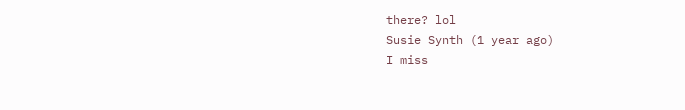there? lol
Susie Synth (1 year ago)
I miss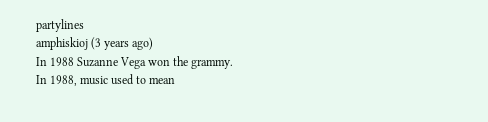partylines
amphiskioj (3 years ago)
In 1988 Suzanne Vega won the grammy. In 1988, music used to mean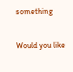something

Would you like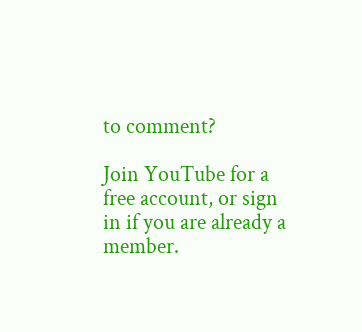to comment?

Join YouTube for a free account, or sign in if you are already a member.